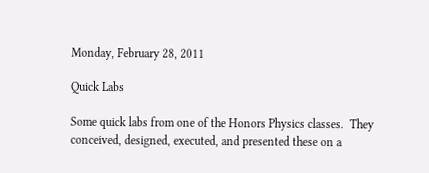Monday, February 28, 2011

Quick Labs

Some quick labs from one of the Honors Physics classes.  They conceived, designed, executed, and presented these on a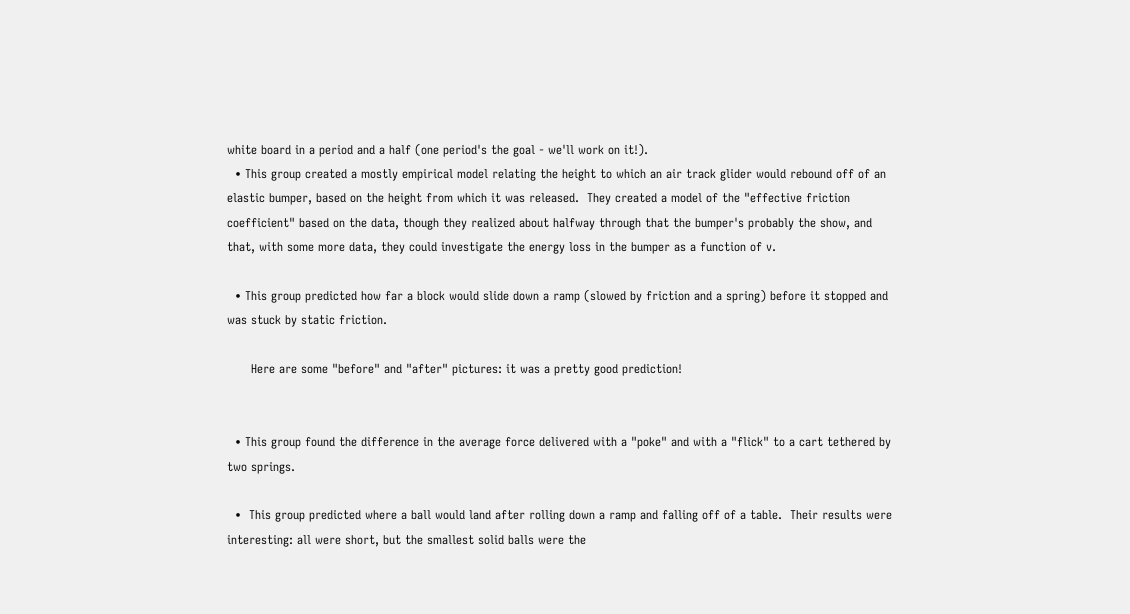white board in a period and a half (one period's the goal - we'll work on it!).
  • This group created a mostly empirical model relating the height to which an air track glider would rebound off of an elastic bumper, based on the height from which it was released.  They created a model of the "effective friction coefficient" based on the data, though they realized about halfway through that the bumper's probably the show, and that, with some more data, they could investigate the energy loss in the bumper as a function of v.

  • This group predicted how far a block would slide down a ramp (slowed by friction and a spring) before it stopped and was stuck by static friction.

      Here are some "before" and "after" pictures: it was a pretty good prediction!


  • This group found the difference in the average force delivered with a "poke" and with a "flick" to a cart tethered by two springs.

  •  This group predicted where a ball would land after rolling down a ramp and falling off of a table.  Their results were interesting: all were short, but the smallest solid balls were the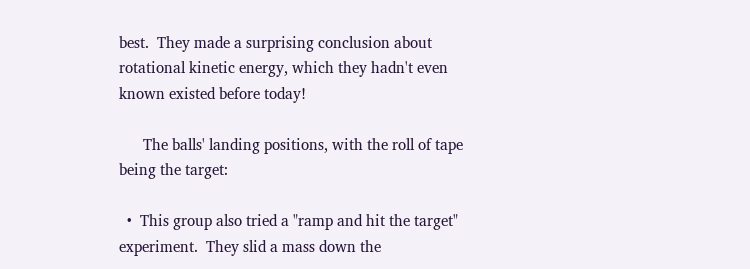best.  They made a surprising conclusion about rotational kinetic energy, which they hadn't even known existed before today!

      The balls' landing positions, with the roll of tape being the target:

  •  This group also tried a "ramp and hit the target" experiment.  They slid a mass down the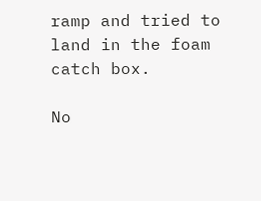ramp and tried to land in the foam catch box.

No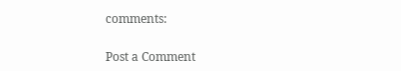comments:

Post a Comment